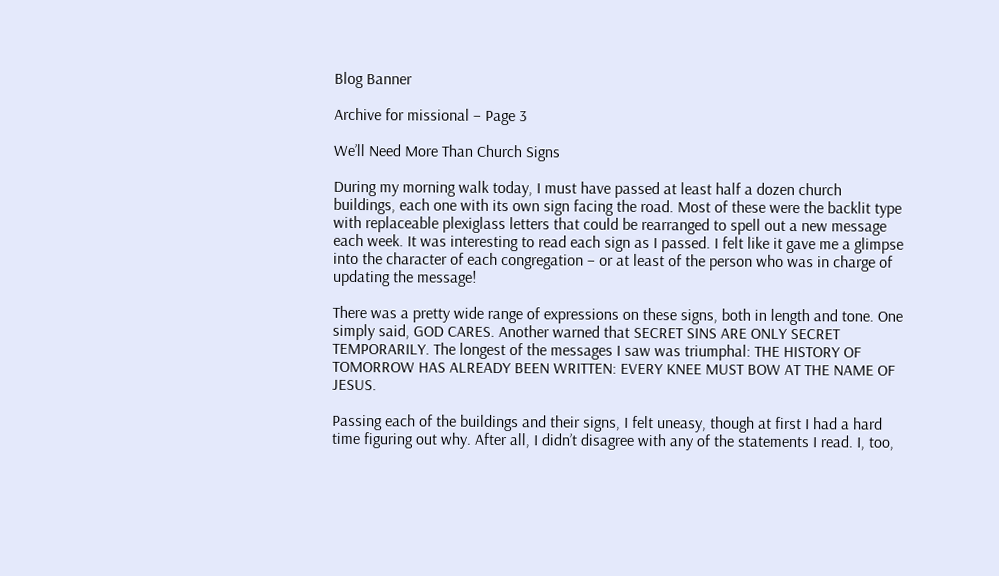Blog Banner

Archive for missional – Page 3

We’ll Need More Than Church Signs

During my morning walk today, I must have passed at least half a dozen church buildings, each one with its own sign facing the road. Most of these were the backlit type with replaceable plexiglass letters that could be rearranged to spell out a new message each week. It was interesting to read each sign as I passed. I felt like it gave me a glimpse into the character of each congregation – or at least of the person who was in charge of updating the message!

There was a pretty wide range of expressions on these signs, both in length and tone. One simply said, GOD CARES. Another warned that SECRET SINS ARE ONLY SECRET TEMPORARILY. The longest of the messages I saw was triumphal: THE HISTORY OF TOMORROW HAS ALREADY BEEN WRITTEN: EVERY KNEE MUST BOW AT THE NAME OF JESUS.

Passing each of the buildings and their signs, I felt uneasy, though at first I had a hard time figuring out why. After all, I didn’t disagree with any of the statements I read. I, too,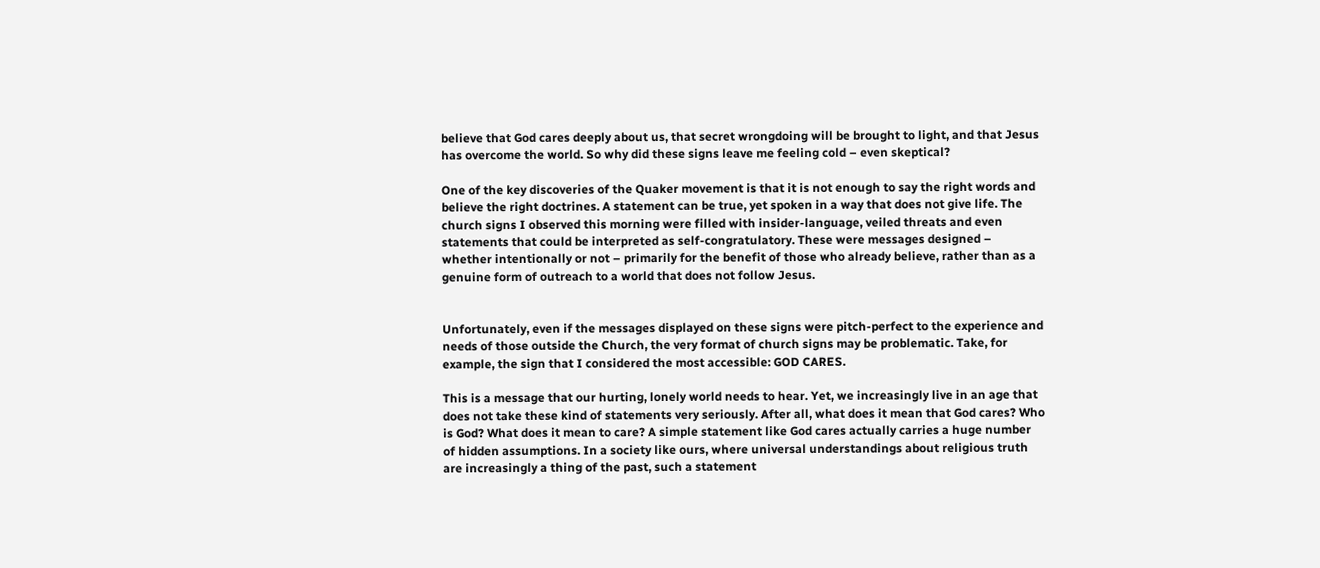believe that God cares deeply about us, that secret wrongdoing will be brought to light, and that Jesus has overcome the world. So why did these signs leave me feeling cold – even skeptical?

One of the key discoveries of the Quaker movement is that it is not enough to say the right words and believe the right doctrines. A statement can be true, yet spoken in a way that does not give life. The church signs I observed this morning were filled with insider-language, veiled threats and even statements that could be interpreted as self-congratulatory. These were messages designed – whether intentionally or not – primarily for the benefit of those who already believe, rather than as a genuine form of outreach to a world that does not follow Jesus.


Unfortunately, even if the messages displayed on these signs were pitch-perfect to the experience and needs of those outside the Church, the very format of church signs may be problematic. Take, for example, the sign that I considered the most accessible: GOD CARES.

This is a message that our hurting, lonely world needs to hear. Yet, we increasingly live in an age that does not take these kind of statements very seriously. After all, what does it mean that God cares? Who is God? What does it mean to care? A simple statement like God cares actually carries a huge number of hidden assumptions. In a society like ours, where universal understandings about religious truth are increasingly a thing of the past, such a statement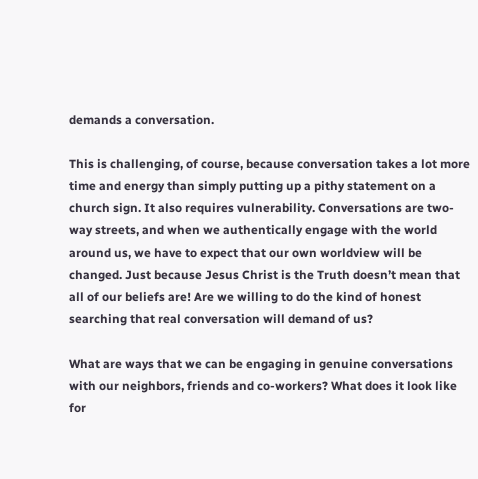demands a conversation.

This is challenging, of course, because conversation takes a lot more time and energy than simply putting up a pithy statement on a church sign. It also requires vulnerability. Conversations are two-way streets, and when we authentically engage with the world around us, we have to expect that our own worldview will be changed. Just because Jesus Christ is the Truth doesn’t mean that all of our beliefs are! Are we willing to do the kind of honest searching that real conversation will demand of us?

What are ways that we can be engaging in genuine conversations with our neighbors, friends and co-workers? What does it look like for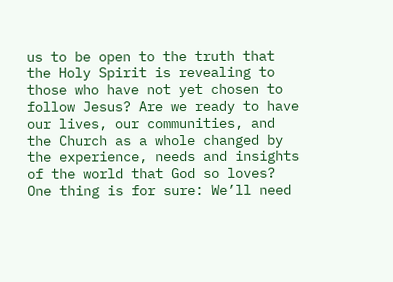us to be open to the truth that the Holy Spirit is revealing to those who have not yet chosen to follow Jesus? Are we ready to have our lives, our communities, and the Church as a whole changed by the experience, needs and insights of the world that God so loves? One thing is for sure: We’ll need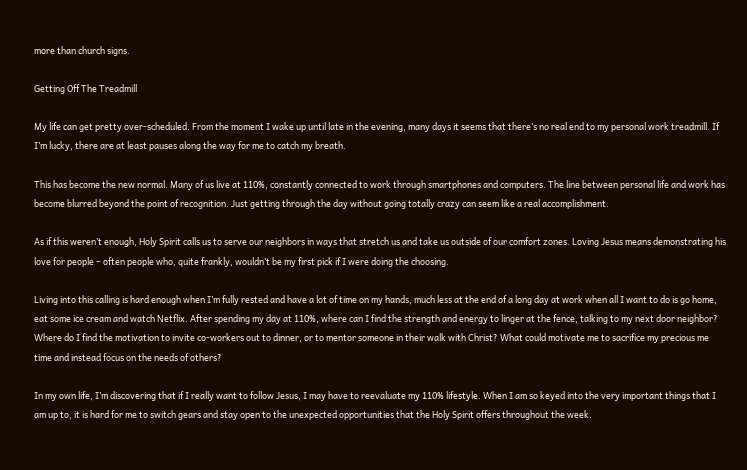more than church signs.

Getting Off The Treadmill

My life can get pretty over-scheduled. From the moment I wake up until late in the evening, many days it seems that there’s no real end to my personal work treadmill. If I’m lucky, there are at least pauses along the way for me to catch my breath.

This has become the new normal. Many of us live at 110%, constantly connected to work through smartphones and computers. The line between personal life and work has become blurred beyond the point of recognition. Just getting through the day without going totally crazy can seem like a real accomplishment.

As if this weren’t enough, Holy Spirit calls us to serve our neighbors in ways that stretch us and take us outside of our comfort zones. Loving Jesus means demonstrating his love for people – often people who, quite frankly, wouldn’t be my first pick if I were doing the choosing.

Living into this calling is hard enough when I’m fully rested and have a lot of time on my hands, much less at the end of a long day at work when all I want to do is go home, eat some ice cream and watch Netflix. After spending my day at 110%, where can I find the strength and energy to linger at the fence, talking to my next door neighbor? Where do I find the motivation to invite co-workers out to dinner, or to mentor someone in their walk with Christ? What could motivate me to sacrifice my precious me time and instead focus on the needs of others?

In my own life, I’m discovering that if I really want to follow Jesus, I may have to reevaluate my 110% lifestyle. When I am so keyed into the very important things that I am up to, it is hard for me to switch gears and stay open to the unexpected opportunities that the Holy Spirit offers throughout the week.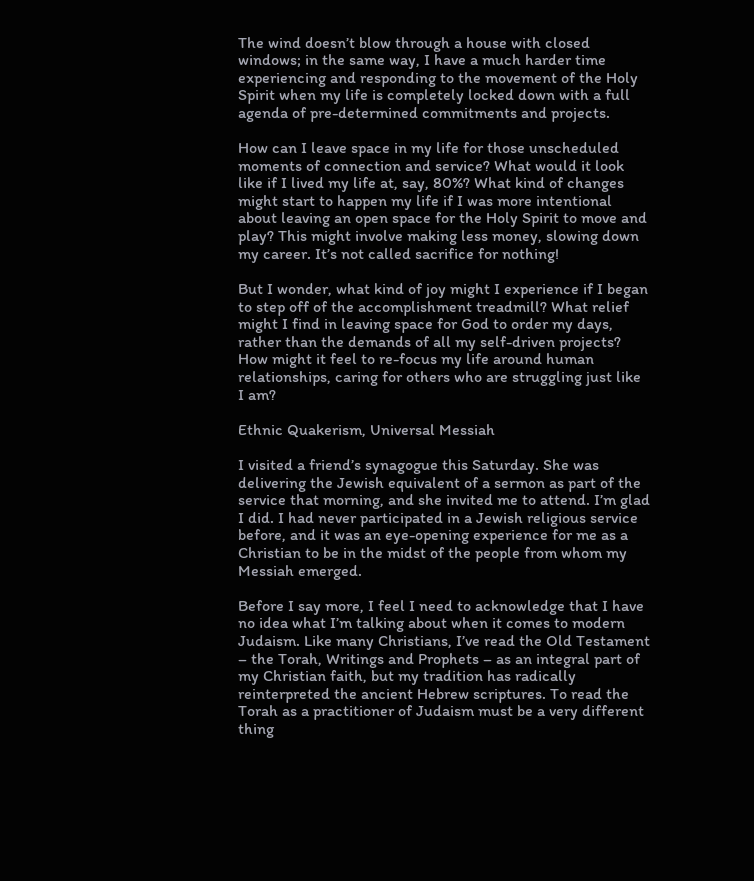The wind doesn’t blow through a house with closed windows; in the same way, I have a much harder time experiencing and responding to the movement of the Holy Spirit when my life is completely locked down with a full agenda of pre-determined commitments and projects.

How can I leave space in my life for those unscheduled moments of connection and service? What would it look like if I lived my life at, say, 80%? What kind of changes might start to happen my life if I was more intentional about leaving an open space for the Holy Spirit to move and play? This might involve making less money, slowing down my career. It’s not called sacrifice for nothing!

But I wonder, what kind of joy might I experience if I began to step off of the accomplishment treadmill? What relief might I find in leaving space for God to order my days, rather than the demands of all my self-driven projects? How might it feel to re-focus my life around human relationships, caring for others who are struggling just like I am?

Ethnic Quakerism, Universal Messiah

I visited a friend’s synagogue this Saturday. She was delivering the Jewish equivalent of a sermon as part of the service that morning, and she invited me to attend. I’m glad I did. I had never participated in a Jewish religious service before, and it was an eye-opening experience for me as a Christian to be in the midst of the people from whom my Messiah emerged.

Before I say more, I feel I need to acknowledge that I have no idea what I’m talking about when it comes to modern Judaism. Like many Christians, I’ve read the Old Testament – the Torah, Writings and Prophets – as an integral part of my Christian faith, but my tradition has radically reinterpreted the ancient Hebrew scriptures. To read the Torah as a practitioner of Judaism must be a very different thing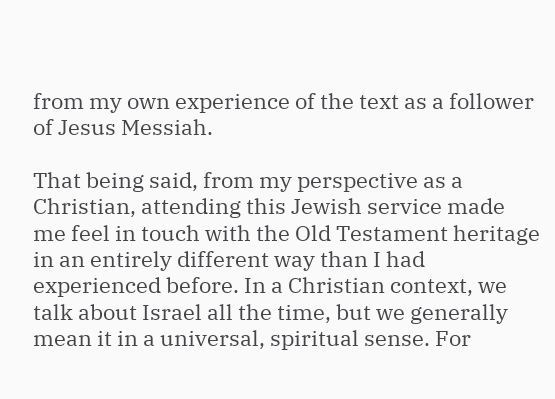from my own experience of the text as a follower of Jesus Messiah.

That being said, from my perspective as a Christian, attending this Jewish service made me feel in touch with the Old Testament heritage in an entirely different way than I had experienced before. In a Christian context, we talk about Israel all the time, but we generally mean it in a universal, spiritual sense. For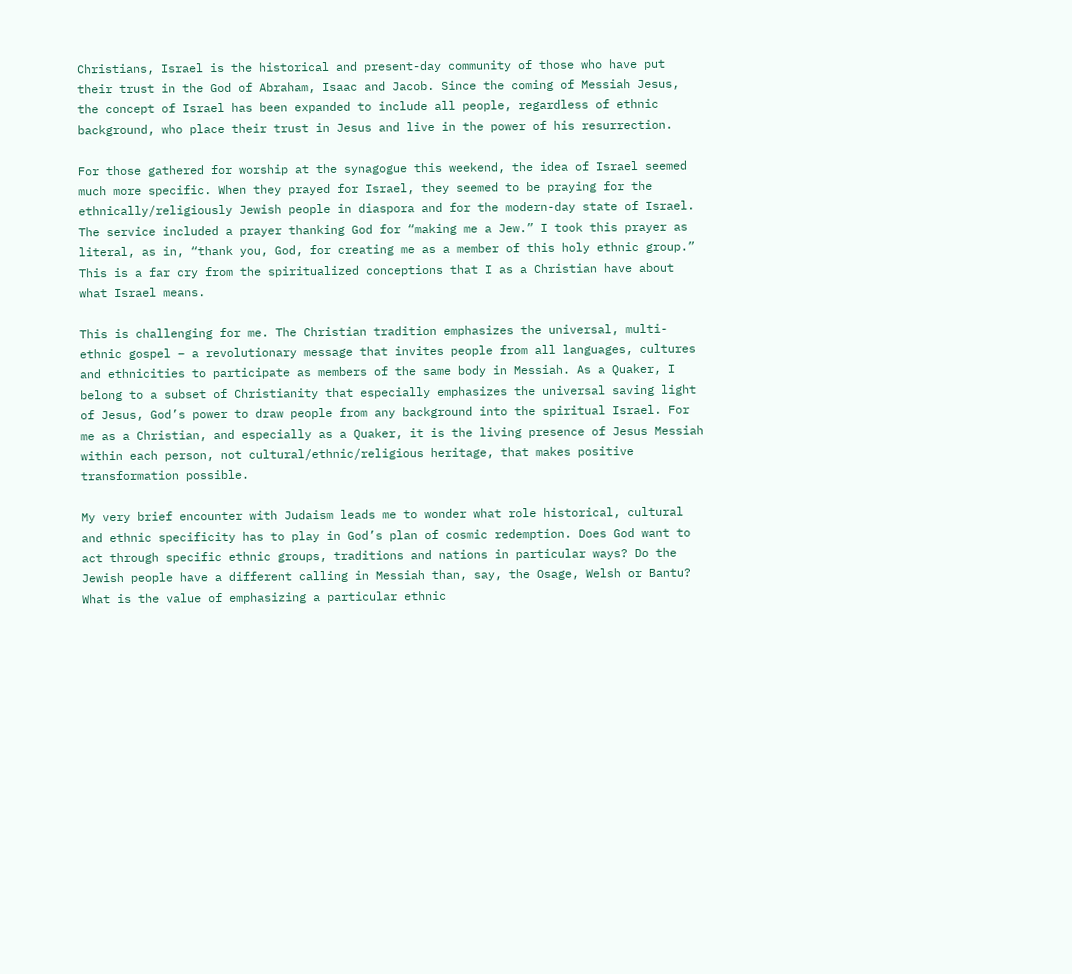Christians, Israel is the historical and present-day community of those who have put their trust in the God of Abraham, Isaac and Jacob. Since the coming of Messiah Jesus, the concept of Israel has been expanded to include all people, regardless of ethnic background, who place their trust in Jesus and live in the power of his resurrection.

For those gathered for worship at the synagogue this weekend, the idea of Israel seemed much more specific. When they prayed for Israel, they seemed to be praying for the ethnically/religiously Jewish people in diaspora and for the modern-day state of Israel. The service included a prayer thanking God for “making me a Jew.” I took this prayer as literal, as in, “thank you, God, for creating me as a member of this holy ethnic group.” This is a far cry from the spiritualized conceptions that I as a Christian have about what Israel means.

This is challenging for me. The Christian tradition emphasizes the universal, multi-ethnic gospel – a revolutionary message that invites people from all languages, cultures and ethnicities to participate as members of the same body in Messiah. As a Quaker, I belong to a subset of Christianity that especially emphasizes the universal saving light of Jesus, God’s power to draw people from any background into the spiritual Israel. For me as a Christian, and especially as a Quaker, it is the living presence of Jesus Messiah within each person, not cultural/ethnic/religious heritage, that makes positive transformation possible.

My very brief encounter with Judaism leads me to wonder what role historical, cultural and ethnic specificity has to play in God’s plan of cosmic redemption. Does God want to act through specific ethnic groups, traditions and nations in particular ways? Do the Jewish people have a different calling in Messiah than, say, the Osage, Welsh or Bantu? What is the value of emphasizing a particular ethnic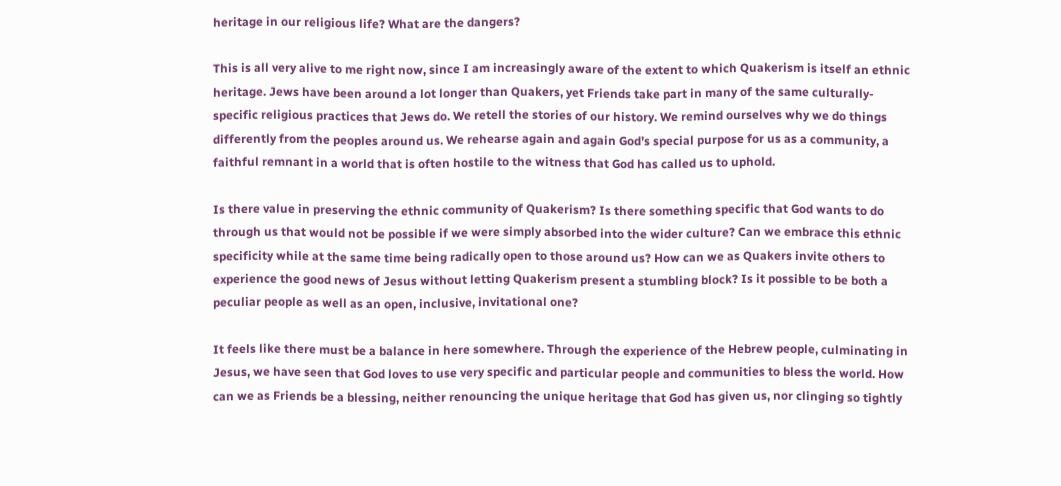heritage in our religious life? What are the dangers?

This is all very alive to me right now, since I am increasingly aware of the extent to which Quakerism is itself an ethnic heritage. Jews have been around a lot longer than Quakers, yet Friends take part in many of the same culturally-specific religious practices that Jews do. We retell the stories of our history. We remind ourselves why we do things differently from the peoples around us. We rehearse again and again God’s special purpose for us as a community, a faithful remnant in a world that is often hostile to the witness that God has called us to uphold.

Is there value in preserving the ethnic community of Quakerism? Is there something specific that God wants to do through us that would not be possible if we were simply absorbed into the wider culture? Can we embrace this ethnic specificity while at the same time being radically open to those around us? How can we as Quakers invite others to experience the good news of Jesus without letting Quakerism present a stumbling block? Is it possible to be both a peculiar people as well as an open, inclusive, invitational one?

It feels like there must be a balance in here somewhere. Through the experience of the Hebrew people, culminating in Jesus, we have seen that God loves to use very specific and particular people and communities to bless the world. How can we as Friends be a blessing, neither renouncing the unique heritage that God has given us, nor clinging so tightly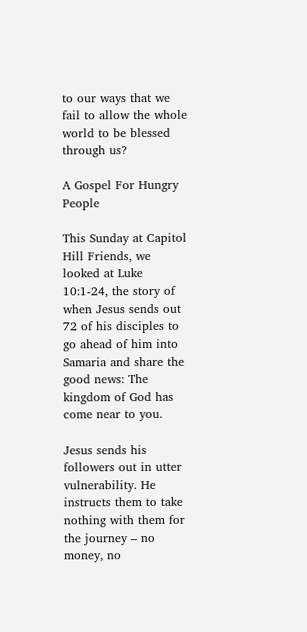to our ways that we fail to allow the whole world to be blessed through us?

A Gospel For Hungry People

This Sunday at Capitol Hill Friends, we looked at Luke 10:1-24, the story of when Jesus sends out 72 of his disciples to go ahead of him into Samaria and share the good news: The kingdom of God has come near to you.

Jesus sends his followers out in utter vulnerability. He instructs them to take nothing with them for the journey – no money, no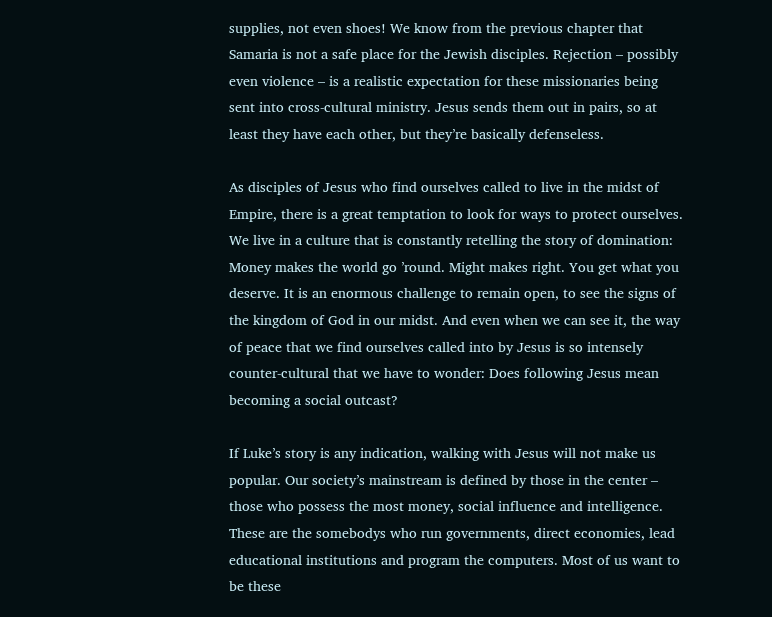supplies, not even shoes! We know from the previous chapter that Samaria is not a safe place for the Jewish disciples. Rejection – possibly even violence – is a realistic expectation for these missionaries being sent into cross-cultural ministry. Jesus sends them out in pairs, so at least they have each other, but they’re basically defenseless.

As disciples of Jesus who find ourselves called to live in the midst of Empire, there is a great temptation to look for ways to protect ourselves. We live in a culture that is constantly retelling the story of domination: Money makes the world go ’round. Might makes right. You get what you deserve. It is an enormous challenge to remain open, to see the signs of the kingdom of God in our midst. And even when we can see it, the way of peace that we find ourselves called into by Jesus is so intensely counter-cultural that we have to wonder: Does following Jesus mean becoming a social outcast?

If Luke’s story is any indication, walking with Jesus will not make us popular. Our society’s mainstream is defined by those in the center – those who possess the most money, social influence and intelligence. These are the somebodys who run governments, direct economies, lead educational institutions and program the computers. Most of us want to be these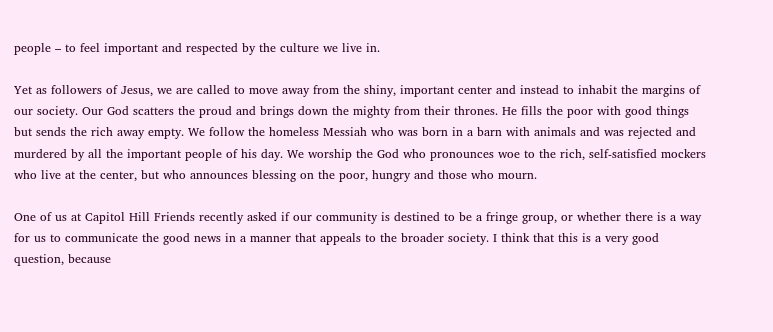people – to feel important and respected by the culture we live in.

Yet as followers of Jesus, we are called to move away from the shiny, important center and instead to inhabit the margins of our society. Our God scatters the proud and brings down the mighty from their thrones. He fills the poor with good things but sends the rich away empty. We follow the homeless Messiah who was born in a barn with animals and was rejected and murdered by all the important people of his day. We worship the God who pronounces woe to the rich, self-satisfied mockers who live at the center, but who announces blessing on the poor, hungry and those who mourn.

One of us at Capitol Hill Friends recently asked if our community is destined to be a fringe group, or whether there is a way for us to communicate the good news in a manner that appeals to the broader society. I think that this is a very good question, because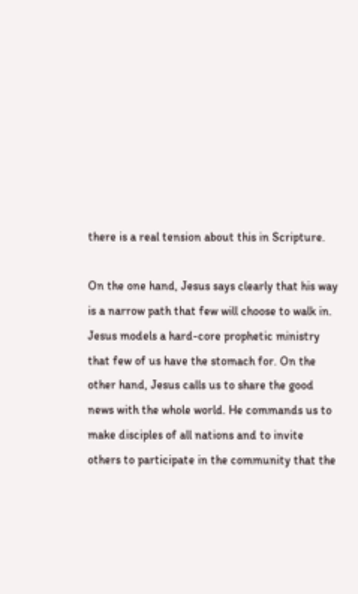there is a real tension about this in Scripture.

On the one hand, Jesus says clearly that his way is a narrow path that few will choose to walk in. Jesus models a hard-core prophetic ministry that few of us have the stomach for. On the other hand, Jesus calls us to share the good news with the whole world. He commands us to make disciples of all nations and to invite others to participate in the community that the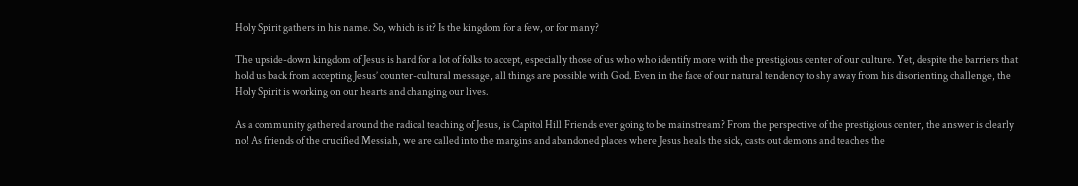Holy Spirit gathers in his name. So, which is it? Is the kingdom for a few, or for many?

The upside-down kingdom of Jesus is hard for a lot of folks to accept, especially those of us who who identify more with the prestigious center of our culture. Yet, despite the barriers that hold us back from accepting Jesus’ counter-cultural message, all things are possible with God. Even in the face of our natural tendency to shy away from his disorienting challenge, the Holy Spirit is working on our hearts and changing our lives.

As a community gathered around the radical teaching of Jesus, is Capitol Hill Friends ever going to be mainstream? From the perspective of the prestigious center, the answer is clearly no! As friends of the crucified Messiah, we are called into the margins and abandoned places where Jesus heals the sick, casts out demons and teaches the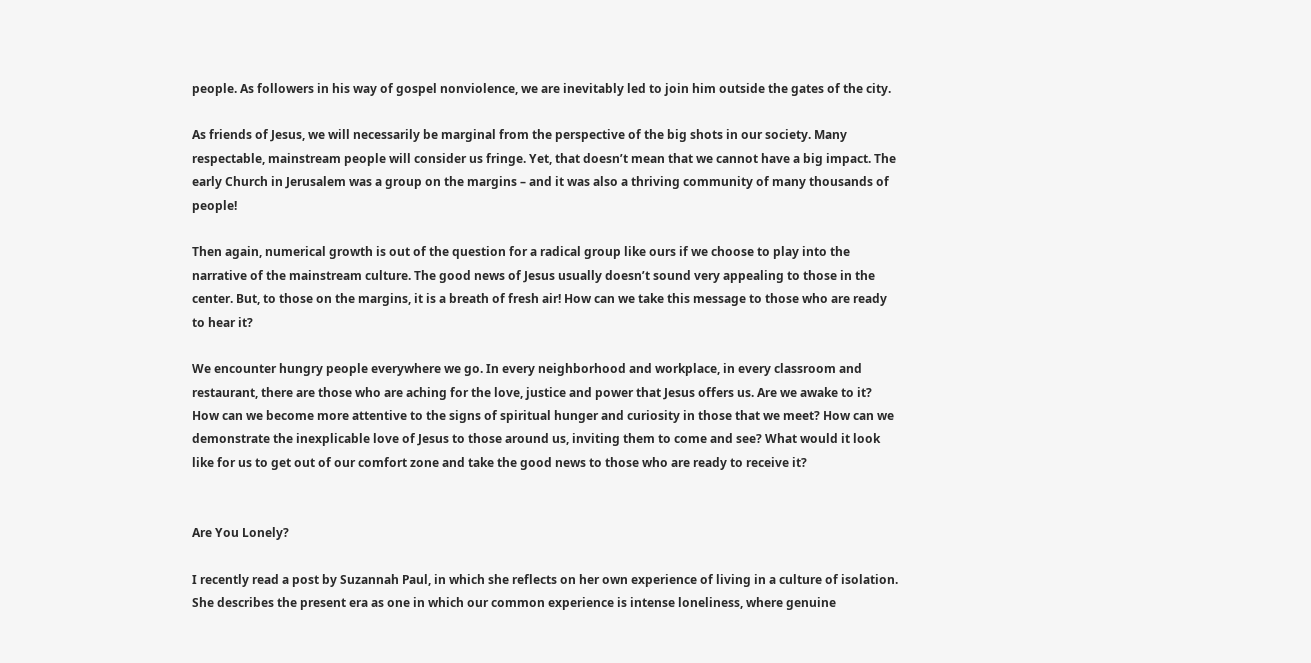people. As followers in his way of gospel nonviolence, we are inevitably led to join him outside the gates of the city.

As friends of Jesus, we will necessarily be marginal from the perspective of the big shots in our society. Many respectable, mainstream people will consider us fringe. Yet, that doesn’t mean that we cannot have a big impact. The early Church in Jerusalem was a group on the margins – and it was also a thriving community of many thousands of people!

Then again, numerical growth is out of the question for a radical group like ours if we choose to play into the narrative of the mainstream culture. The good news of Jesus usually doesn’t sound very appealing to those in the center. But, to those on the margins, it is a breath of fresh air! How can we take this message to those who are ready to hear it?

We encounter hungry people everywhere we go. In every neighborhood and workplace, in every classroom and restaurant, there are those who are aching for the love, justice and power that Jesus offers us. Are we awake to it? How can we become more attentive to the signs of spiritual hunger and curiosity in those that we meet? How can we demonstrate the inexplicable love of Jesus to those around us, inviting them to come and see? What would it look like for us to get out of our comfort zone and take the good news to those who are ready to receive it?


Are You Lonely?

I recently read a post by Suzannah Paul, in which she reflects on her own experience of living in a culture of isolation. She describes the present era as one in which our common experience is intense loneliness, where genuine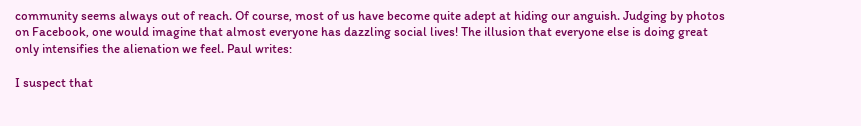community seems always out of reach. Of course, most of us have become quite adept at hiding our anguish. Judging by photos on Facebook, one would imagine that almost everyone has dazzling social lives! The illusion that everyone else is doing great only intensifies the alienation we feel. Paul writes:

I suspect that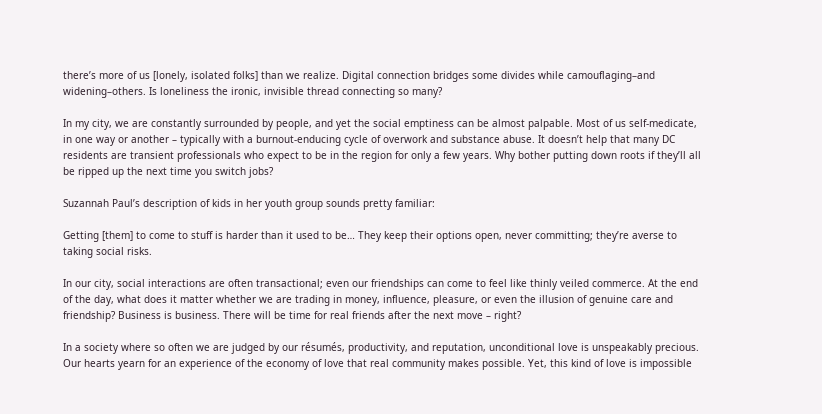there’s more of us [lonely, isolated folks] than we realize. Digital connection bridges some divides while camouflaging–and widening–others. Is loneliness the ironic, invisible thread connecting so many?

In my city, we are constantly surrounded by people, and yet the social emptiness can be almost palpable. Most of us self-medicate, in one way or another – typically with a burnout-enducing cycle of overwork and substance abuse. It doesn’t help that many DC residents are transient professionals who expect to be in the region for only a few years. Why bother putting down roots if they’ll all be ripped up the next time you switch jobs?

Suzannah Paul’s description of kids in her youth group sounds pretty familiar:

Getting [them] to come to stuff is harder than it used to be… They keep their options open, never committing; they’re averse to taking social risks.

In our city, social interactions are often transactional; even our friendships can come to feel like thinly veiled commerce. At the end of the day, what does it matter whether we are trading in money, influence, pleasure, or even the illusion of genuine care and friendship? Business is business. There will be time for real friends after the next move – right?

In a society where so often we are judged by our résumés, productivity, and reputation, unconditional love is unspeakably precious. Our hearts yearn for an experience of the economy of love that real community makes possible. Yet, this kind of love is impossible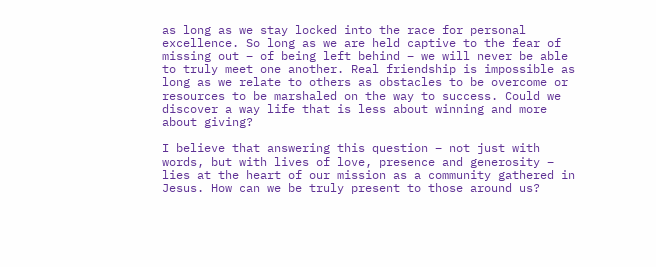as long as we stay locked into the race for personal excellence. So long as we are held captive to the fear of missing out – of being left behind – we will never be able to truly meet one another. Real friendship is impossible as long as we relate to others as obstacles to be overcome or resources to be marshaled on the way to success. Could we discover a way life that is less about winning and more about giving?

I believe that answering this question – not just with words, but with lives of love, presence and generosity – lies at the heart of our mission as a community gathered in Jesus. How can we be truly present to those around us?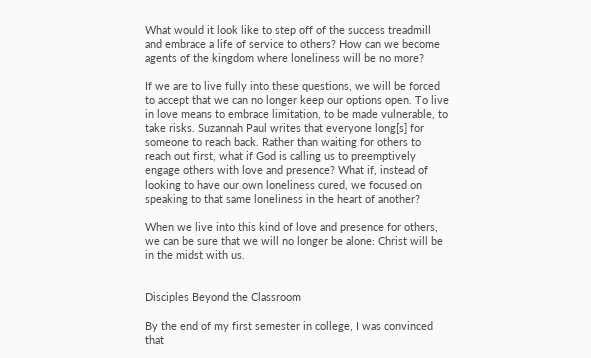What would it look like to step off of the success treadmill and embrace a life of service to others? How can we become agents of the kingdom where loneliness will be no more?

If we are to live fully into these questions, we will be forced to accept that we can no longer keep our options open. To live in love means to embrace limitation, to be made vulnerable, to take risks. Suzannah Paul writes that everyone long[s] for someone to reach back. Rather than waiting for others to reach out first, what if God is calling us to preemptively engage others with love and presence? What if, instead of looking to have our own loneliness cured, we focused on speaking to that same loneliness in the heart of another?

When we live into this kind of love and presence for others, we can be sure that we will no longer be alone: Christ will be in the midst with us.


Disciples Beyond the Classroom

By the end of my first semester in college, I was convinced that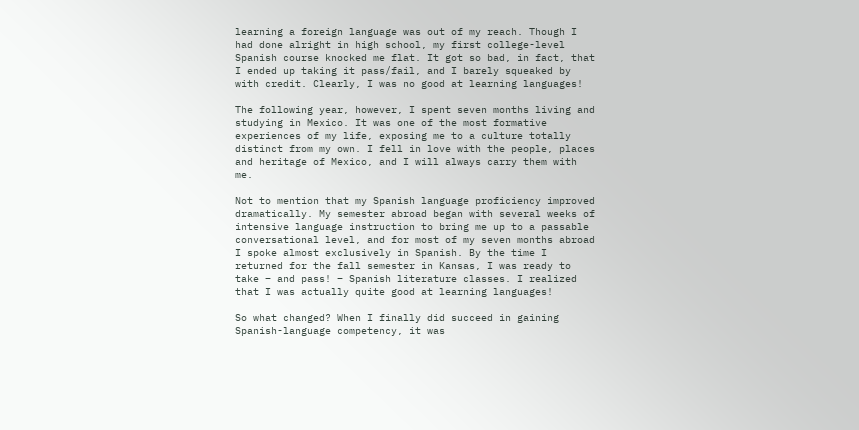learning a foreign language was out of my reach. Though I had done alright in high school, my first college-level Spanish course knocked me flat. It got so bad, in fact, that I ended up taking it pass/fail, and I barely squeaked by with credit. Clearly, I was no good at learning languages!

The following year, however, I spent seven months living and studying in Mexico. It was one of the most formative experiences of my life, exposing me to a culture totally distinct from my own. I fell in love with the people, places and heritage of Mexico, and I will always carry them with me.

Not to mention that my Spanish language proficiency improved dramatically. My semester abroad began with several weeks of intensive language instruction to bring me up to a passable conversational level, and for most of my seven months abroad I spoke almost exclusively in Spanish. By the time I returned for the fall semester in Kansas, I was ready to take – and pass! – Spanish literature classes. I realized that I was actually quite good at learning languages!

So what changed? When I finally did succeed in gaining Spanish-language competency, it was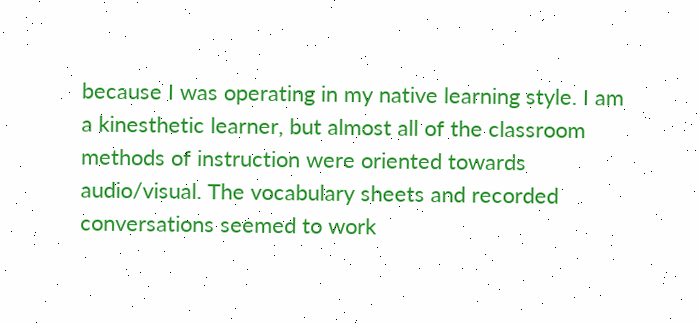because I was operating in my native learning style. I am a kinesthetic learner, but almost all of the classroom methods of instruction were oriented towards audio/visual. The vocabulary sheets and recorded conversations seemed to work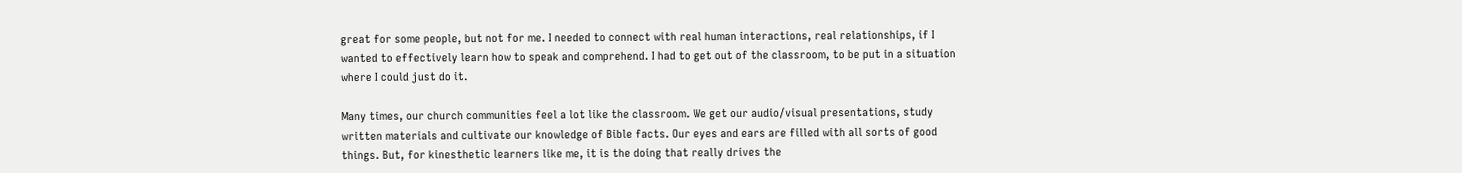great for some people, but not for me. I needed to connect with real human interactions, real relationships, if I wanted to effectively learn how to speak and comprehend. I had to get out of the classroom, to be put in a situation where I could just do it.

Many times, our church communities feel a lot like the classroom. We get our audio/visual presentations, study written materials and cultivate our knowledge of Bible facts. Our eyes and ears are filled with all sorts of good things. But, for kinesthetic learners like me, it is the doing that really drives the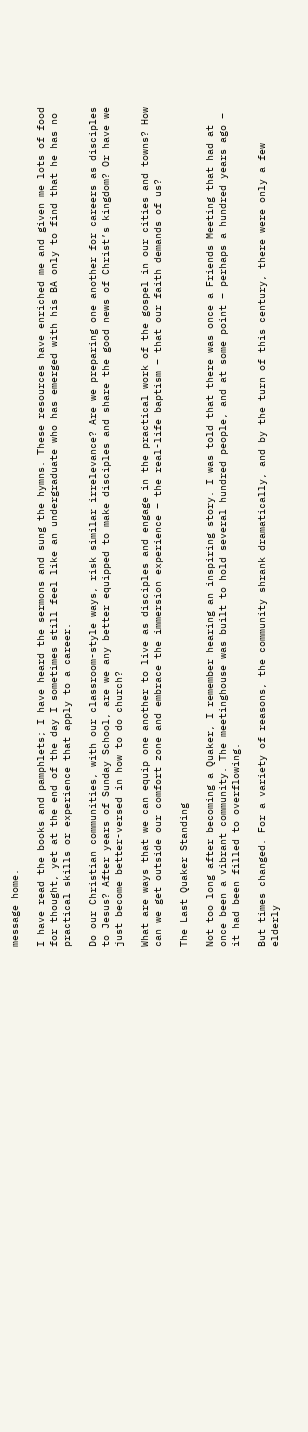message home.

I have read the books and pamphlets; I have heard the sermons and sung the hymns. These resources have enriched me and given me lots of food for thought, yet at the end of the day I sometimes still feel like an undergraduate who has emerged with his BA only to find that he has no practical skills or experience that apply to a career.

Do our Christian communities, with our classroom-style ways, risk similar irrelevance? Are we preparing one another for careers as disciples to Jesus? After years of Sunday School, are we any better equipped to make disciples and share the good news of Christ’s kingdom? Or have we just become better-versed in how to do church?

What are ways that we can equip one another to live as disciples and engage in the practical work of the gospel in our cities and towns? How can we get outside our comfort zone and embrace the immersion experience – the real-life baptism – that our faith demands of us?

The Last Quaker Standing

Not too long after becoming a Quaker, I remember hearing an inspiring story. I was told that there was once a Friends Meeting that had at once been a vibrant community. The meetinghouse was built to hold several hundred people, and at some point – perhaps a hundred years ago – it had been filled to overflowing.

But times changed. For a variety of reasons, the community shrank dramatically, and by the turn of this century, there were only a few elderly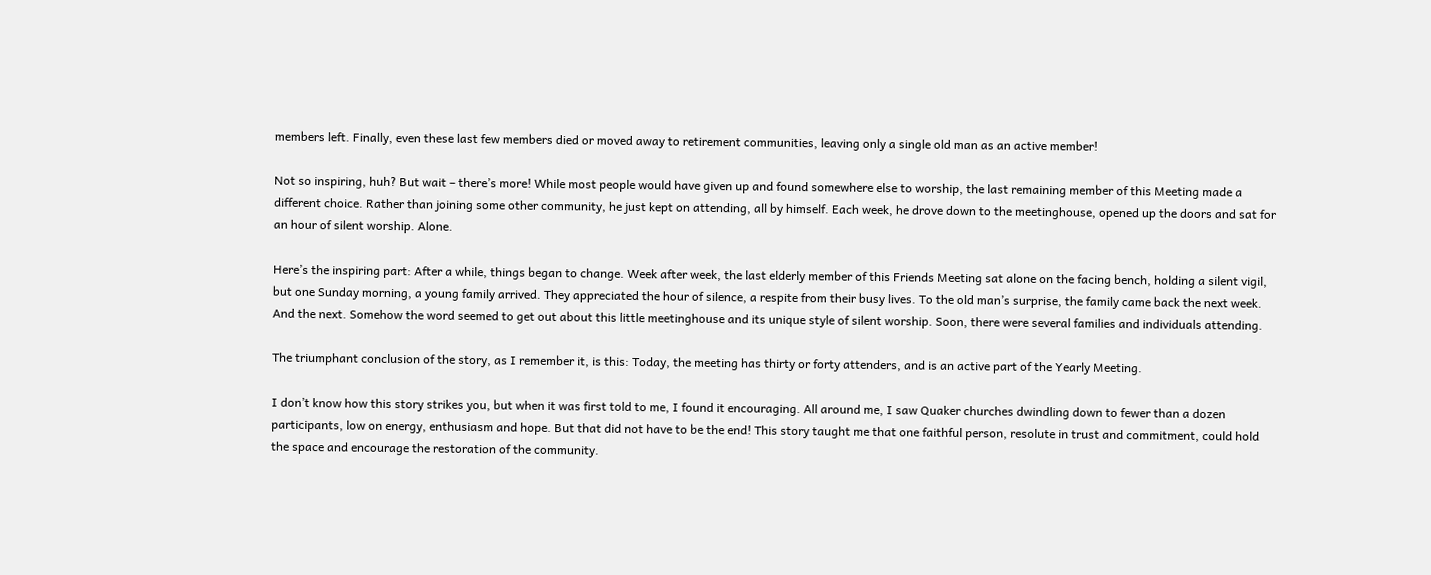members left. Finally, even these last few members died or moved away to retirement communities, leaving only a single old man as an active member!

Not so inspiring, huh? But wait – there’s more! While most people would have given up and found somewhere else to worship, the last remaining member of this Meeting made a different choice. Rather than joining some other community, he just kept on attending, all by himself. Each week, he drove down to the meetinghouse, opened up the doors and sat for an hour of silent worship. Alone.

Here’s the inspiring part: After a while, things began to change. Week after week, the last elderly member of this Friends Meeting sat alone on the facing bench, holding a silent vigil, but one Sunday morning, a young family arrived. They appreciated the hour of silence, a respite from their busy lives. To the old man’s surprise, the family came back the next week. And the next. Somehow the word seemed to get out about this little meetinghouse and its unique style of silent worship. Soon, there were several families and individuals attending.

The triumphant conclusion of the story, as I remember it, is this: Today, the meeting has thirty or forty attenders, and is an active part of the Yearly Meeting.

I don’t know how this story strikes you, but when it was first told to me, I found it encouraging. All around me, I saw Quaker churches dwindling down to fewer than a dozen participants, low on energy, enthusiasm and hope. But that did not have to be the end! This story taught me that one faithful person, resolute in trust and commitment, could hold the space and encourage the restoration of the community.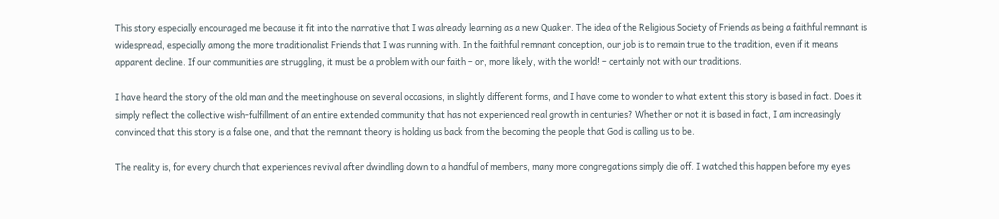This story especially encouraged me because it fit into the narrative that I was already learning as a new Quaker. The idea of the Religious Society of Friends as being a faithful remnant is widespread, especially among the more traditionalist Friends that I was running with. In the faithful remnant conception, our job is to remain true to the tradition, even if it means apparent decline. If our communities are struggling, it must be a problem with our faith – or, more likely, with the world! – certainly not with our traditions.

I have heard the story of the old man and the meetinghouse on several occasions, in slightly different forms, and I have come to wonder to what extent this story is based in fact. Does it simply reflect the collective wish-fulfillment of an entire extended community that has not experienced real growth in centuries? Whether or not it is based in fact, I am increasingly convinced that this story is a false one, and that the remnant theory is holding us back from the becoming the people that God is calling us to be.

The reality is, for every church that experiences revival after dwindling down to a handful of members, many more congregations simply die off. I watched this happen before my eyes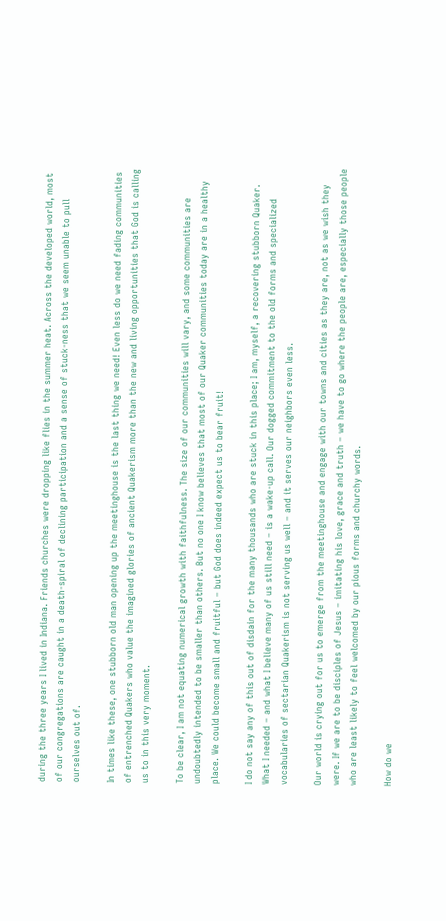during the three years I lived in Indiana. Friends churches were dropping like flies in the summer heat. Across the developed world, most of our congregations are caught in a death-spiral of declining participation and a sense of stuck-ness that we seem unable to pull ourselves out of.

In times like these, one stubborn old man opening up the meetinghouse is the last thing we need! Even less do we need fading communities of entrenched Quakers who value the imagined glories of ancient Quakerism more than the new and living opportunities that God is calling us to in this very moment.

To be clear, I am not equating numerical growth with faithfulness. The size of our communities will vary, and some communities are undoubtedly intended to be smaller than others. But no one I know believes that most of our Quaker communities today are in a healthy place. We could become small and fruitful – but God does indeed expect us to bear fruit!

I do not say any of this out of disdain for the many thousands who are stuck in this place; I am, myself, a recovering stubborn Quaker. What I needed – and what I believe many of us still need – is a wake-up call. Our dogged commitment to the old forms and specialized vocabularies of sectarian Quakerism is not serving us well – and it serves our neighbors even less.

Our world is crying out for us to emerge from the meetinghouse and engage with our towns and cities as they are, not as we wish they were. If we are to be disciples of Jesus – imitating his love, grace and truth – we have to go where the people are, especially those people who are least likely to feel welcomed by our pious forms and churchy words.

How do we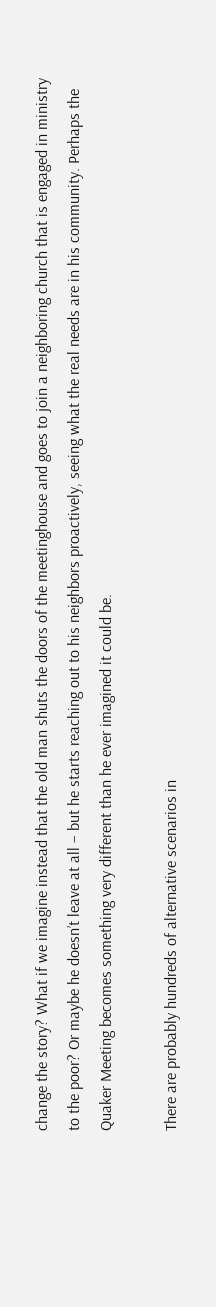change the story? What if we imagine instead that the old man shuts the doors of the meetinghouse and goes to join a neighboring church that is engaged in ministry to the poor? Or maybe he doesn’t leave at all – but he starts reaching out to his neighbors proactively, seeing what the real needs are in his community. Perhaps the Quaker Meeting becomes something very different than he ever imagined it could be.

There are probably hundreds of alternative scenarios in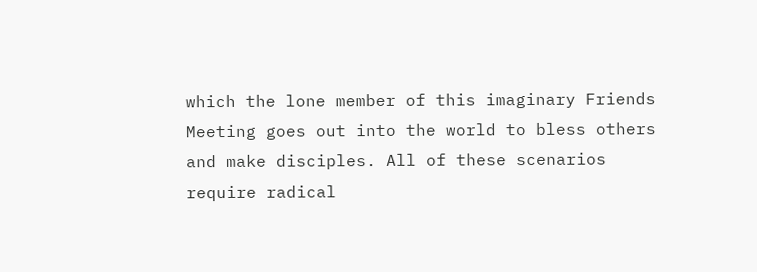which the lone member of this imaginary Friends Meeting goes out into the world to bless others and make disciples. All of these scenarios require radical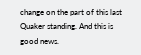change on the part of this last Quaker standing. And this is good news.